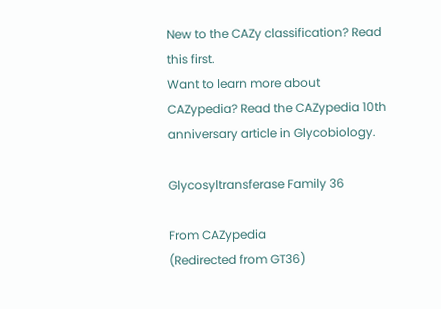New to the CAZy classification? Read this first.
Want to learn more about CAZypedia? Read the CAZypedia 10th anniversary article in Glycobiology.

Glycosyltransferase Family 36

From CAZypedia
(Redirected from GT36)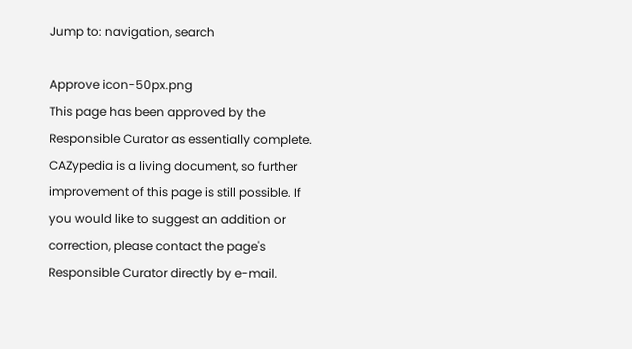Jump to: navigation, search

Approve icon-50px.png
This page has been approved by the Responsible Curator as essentially complete. CAZypedia is a living document, so further improvement of this page is still possible. If you would like to suggest an addition or correction, please contact the page's Responsible Curator directly by e-mail.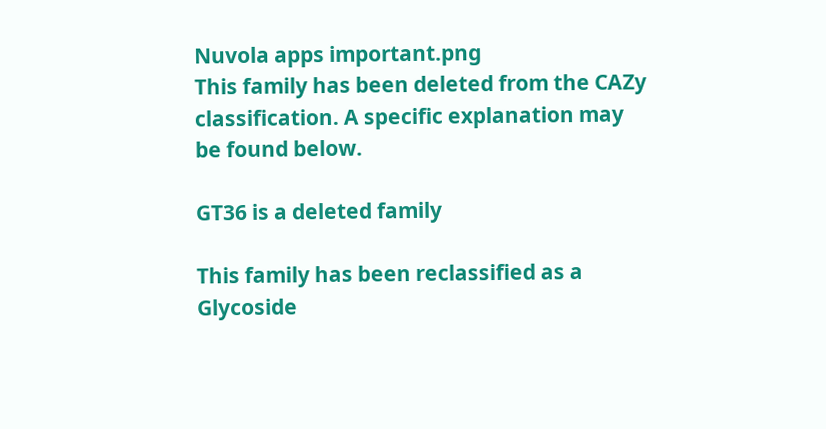Nuvola apps important.png
This family has been deleted from the CAZy classification. A specific explanation may be found below.

GT36 is a deleted family

This family has been reclassified as a Glycoside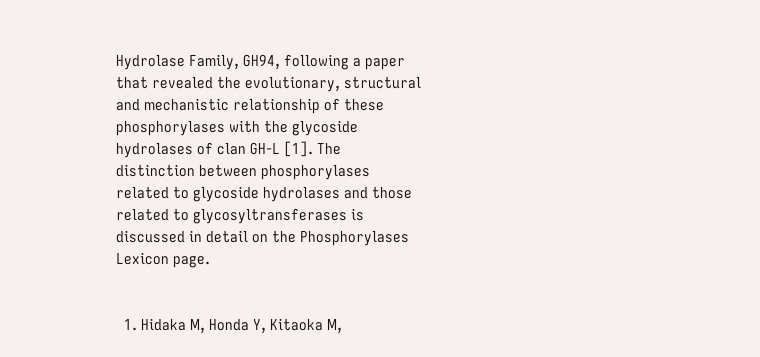Hydrolase Family, GH94, following a paper that revealed the evolutionary, structural and mechanistic relationship of these phosphorylases with the glycoside hydrolases of clan GH-L [1]. The distinction between phosphorylases related to glycoside hydrolases and those related to glycosyltransferases is discussed in detail on the Phosphorylases Lexicon page.


  1. Hidaka M, Honda Y, Kitaoka M,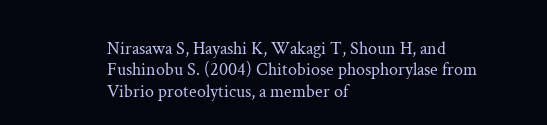Nirasawa S, Hayashi K, Wakagi T, Shoun H, and Fushinobu S. (2004) Chitobiose phosphorylase from Vibrio proteolyticus, a member of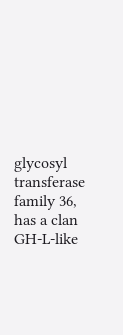glycosyl transferase family 36, has a clan GH-L-like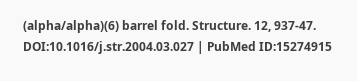(alpha/alpha)(6) barrel fold. Structure. 12, 937-47. DOI:10.1016/j.str.2004.03.027 | PubMed ID:15274915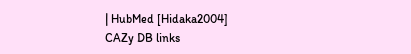| HubMed [Hidaka2004]
CAZy DB links